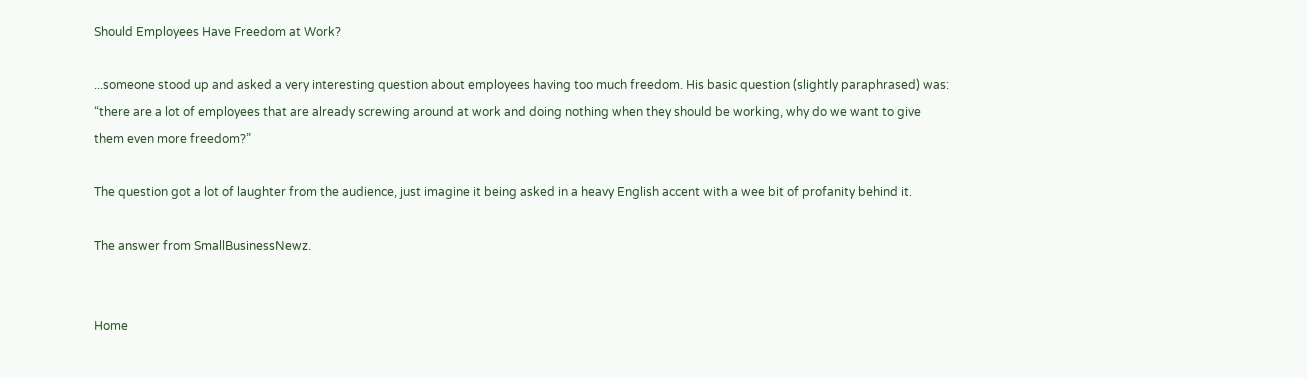Should Employees Have Freedom at Work?

...someone stood up and asked a very interesting question about employees having too much freedom. His basic question (slightly paraphrased) was: “there are a lot of employees that are already screwing around at work and doing nothing when they should be working, why do we want to give them even more freedom?”

The question got a lot of laughter from the audience, just imagine it being asked in a heavy English accent with a wee bit of profanity behind it.

The answer from SmallBusinessNewz.


Home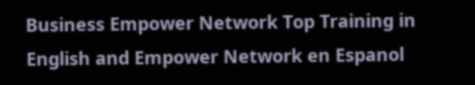Business Empower Network Top Training in English and Empower Network en Espanol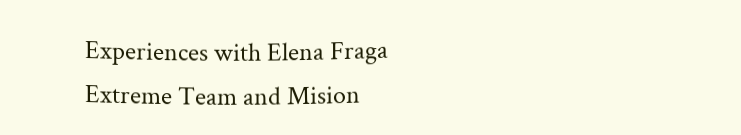Experiences with Elena Fraga Extreme Team and Mision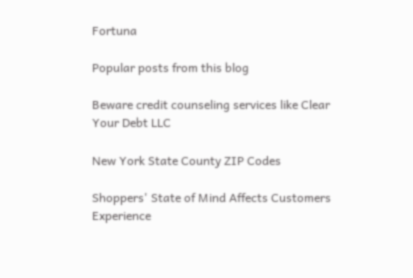Fortuna

Popular posts from this blog

Beware credit counseling services like Clear Your Debt LLC

New York State County ZIP Codes

Shoppers' State of Mind Affects Customers Experience